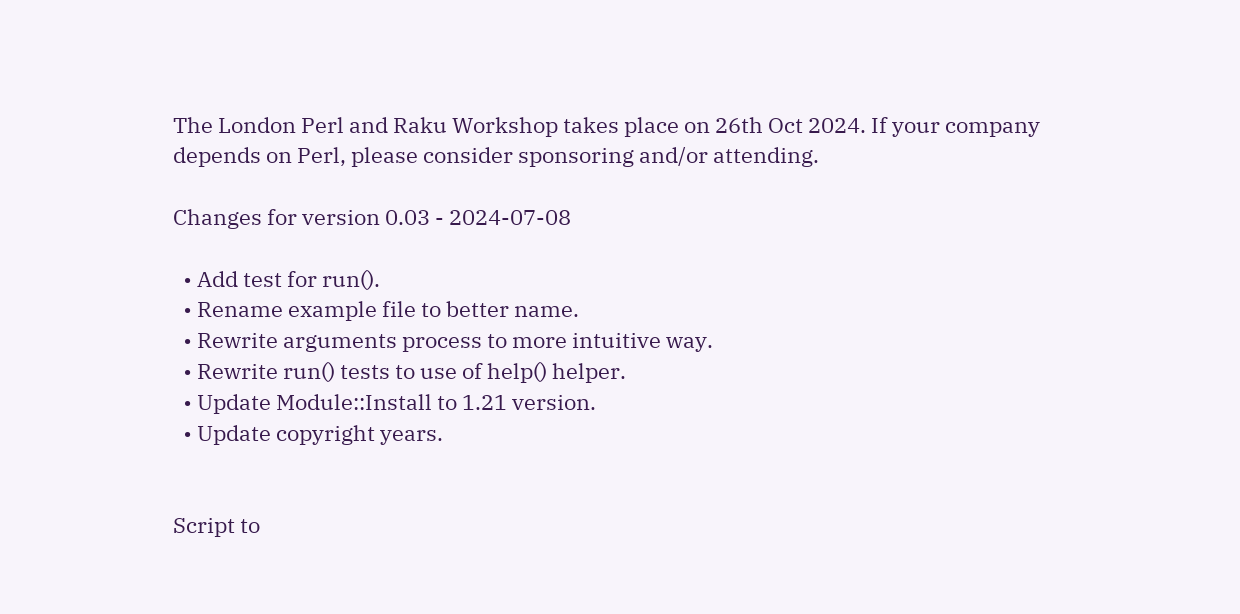The London Perl and Raku Workshop takes place on 26th Oct 2024. If your company depends on Perl, please consider sponsoring and/or attending.

Changes for version 0.03 - 2024-07-08

  • Add test for run().
  • Rename example file to better name.
  • Rewrite arguments process to more intuitive way.
  • Rewrite run() tests to use of help() helper.
  • Update Module::Install to 1.21 version.
  • Update copyright years.


Script to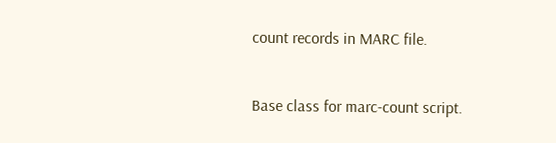count records in MARC file.


Base class for marc-count script.